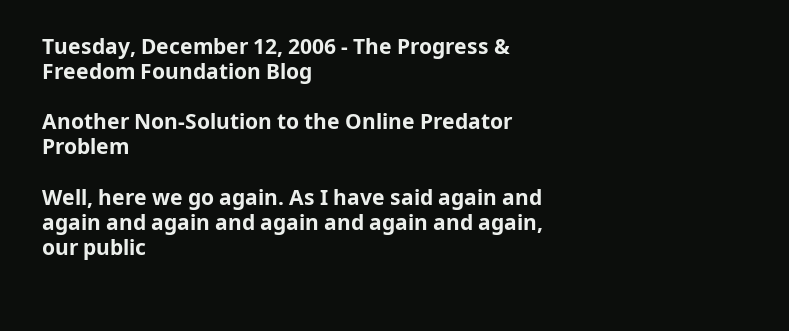Tuesday, December 12, 2006 - The Progress & Freedom Foundation Blog

Another Non-Solution to the Online Predator Problem

Well, here we go again. As I have said again and again and again and again and again and again, our public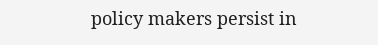policy makers persist in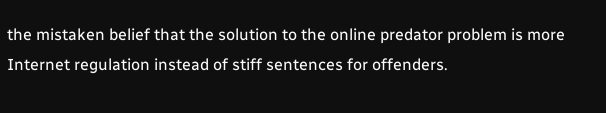the mistaken belief that the solution to the online predator problem is more Internet regulation instead of stiff sentences for offenders.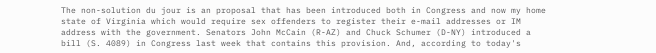The non-solution du jour is an proposal that has been introduced both in Congress and now my home state of Virginia which would require sex offenders to register their e-mail addresses or IM address with the government. Senators John McCain (R-AZ) and Chuck Schumer (D-NY) introduced a bill (S. 4089) in Congress last week that contains this provision. And, according to today's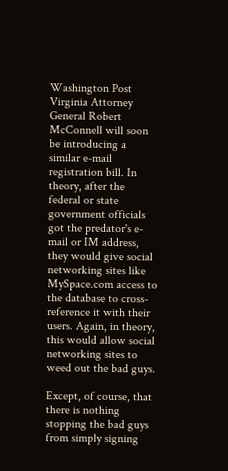Washington Post Virginia Attorney General Robert McConnell will soon be introducing a similar e-mail registration bill. In theory, after the federal or state government officials got the predator's e-mail or IM address, they would give social networking sites like MySpace.com access to the database to cross-reference it with their users. Again, in theory, this would allow social networking sites to weed out the bad guys.

Except, of course, that there is nothing stopping the bad guys from simply signing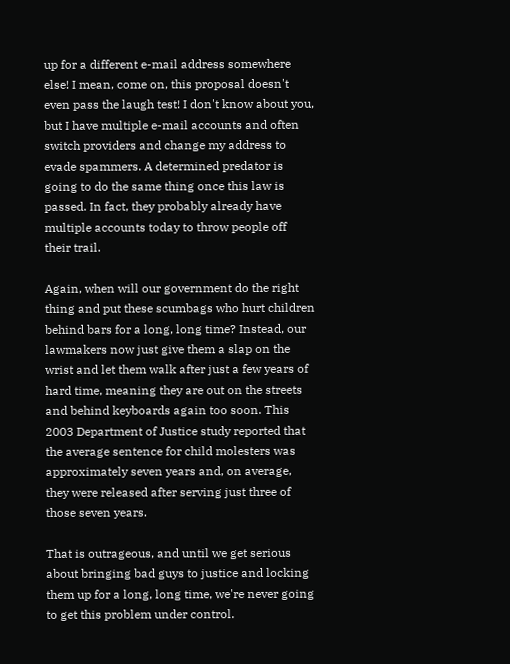up for a different e-mail address somewhere else! I mean, come on, this proposal doesn't even pass the laugh test! I don't know about you, but I have multiple e-mail accounts and often switch providers and change my address to evade spammers. A determined predator is going to do the same thing once this law is passed. In fact, they probably already have multiple accounts today to throw people off their trail.

Again, when will our government do the right thing and put these scumbags who hurt children behind bars for a long, long time? Instead, our lawmakers now just give them a slap on the wrist and let them walk after just a few years of hard time, meaning they are out on the streets and behind keyboards again too soon. This 2003 Department of Justice study reported that the average sentence for child molesters was approximately seven years and, on average, they were released after serving just three of those seven years.

That is outrageous, and until we get serious about bringing bad guys to justice and locking them up for a long, long time, we're never going to get this problem under control.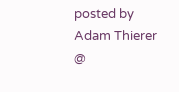posted by Adam Thierer @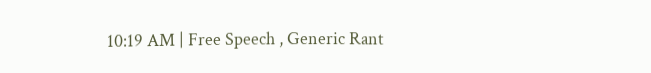10:19 AM | Free Speech , Generic Rant